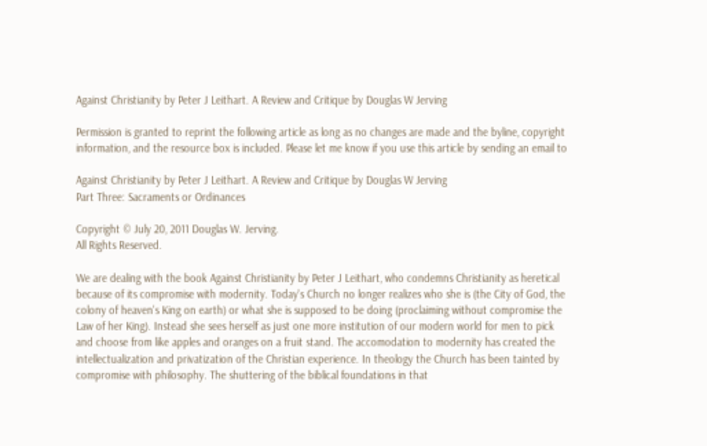Against Christianity by Peter J Leithart. A Review and Critique by Douglas W Jerving

Permission is granted to reprint the following article as long as no changes are made and the byline, copyright information, and the resource box is included. Please let me know if you use this article by sending an email to

Against Christianity by Peter J Leithart. A Review and Critique by Douglas W Jerving
Part Three: Sacraments or Ordinances

Copyright © July 20, 2011 Douglas W. Jerving.
All Rights Reserved.

We are dealing with the book Against Christianity by Peter J Leithart, who condemns Christianity as heretical because of its compromise with modernity. Today's Church no longer realizes who she is (the City of God, the colony of heaven's King on earth) or what she is supposed to be doing (proclaiming without compromise the Law of her King). Instead she sees herself as just one more institution of our modern world for men to pick and choose from like apples and oranges on a fruit stand. The accomodation to modernity has created the intellectualization and privatization of the Christian experience. In theology the Church has been tainted by compromise with philosophy. The shuttering of the biblical foundations in that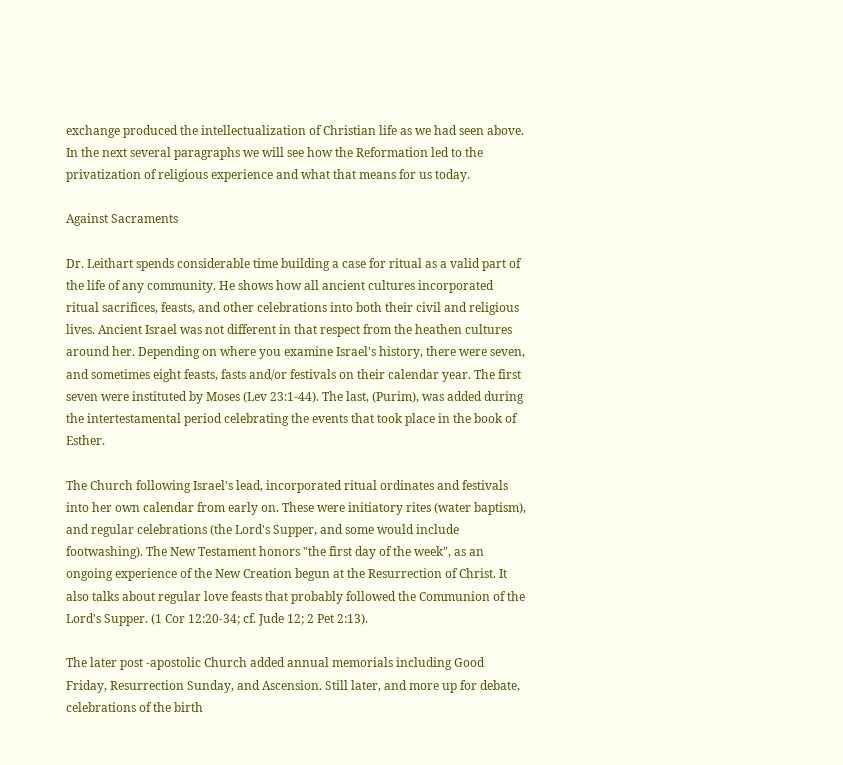exchange produced the intellectualization of Christian life as we had seen above. In the next several paragraphs we will see how the Reformation led to the privatization of religious experience and what that means for us today.

Against Sacraments

Dr. Leithart spends considerable time building a case for ritual as a valid part of the life of any community. He shows how all ancient cultures incorporated ritual sacrifices, feasts, and other celebrations into both their civil and religious lives. Ancient Israel was not different in that respect from the heathen cultures around her. Depending on where you examine Israel's history, there were seven, and sometimes eight feasts, fasts and/or festivals on their calendar year. The first seven were instituted by Moses (Lev 23:1-44). The last, (Purim), was added during the intertestamental period celebrating the events that took place in the book of Esther.

The Church following Israel's lead, incorporated ritual ordinates and festivals into her own calendar from early on. These were initiatory rites (water baptism), and regular celebrations (the Lord's Supper, and some would include footwashing). The New Testament honors "the first day of the week", as an ongoing experience of the New Creation begun at the Resurrection of Christ. It also talks about regular love feasts that probably followed the Communion of the Lord's Supper. (1 Cor 12:20-34; cf. Jude 12; 2 Pet 2:13).

The later post -apostolic Church added annual memorials including Good Friday, Resurrection Sunday, and Ascension. Still later, and more up for debate, celebrations of the birth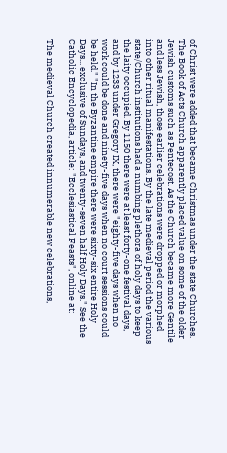of Christ were added that became Christmas under the state Churches. The Book of Acts Church apparently placed value on some of the older Jewish customs such as Pentecost. As the Church became more Gentile and less Jewish, those earlier celebrations were dropped or morphed into other ritual manifestations. By the late medieval period the various state/Church institutions had a numbing plethora of holy days to keep the laity occupied. By 1150 there were at least forty-one festival days, and by 1233 under Gregory IX, there were "eighty-five days when no work could be done and ninety-five days when no court sessions could be held." "In the Byzantine empire there were sixty-six entire Holy Days... exclusive of Sundays, and twenty-seven half Holy Days." See the Catholic Encyclopedia, article: "Ecclesiastical Feasts", online at:

The medieval Church created innumerable new celebrations,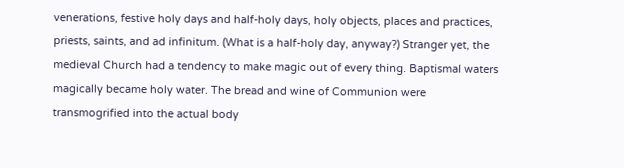venerations, festive holy days and half-holy days, holy objects, places and practices, priests, saints, and ad infinitum. (What is a half-holy day, anyway?) Stranger yet, the medieval Church had a tendency to make magic out of every thing. Baptismal waters magically became holy water. The bread and wine of Communion were transmogrified into the actual body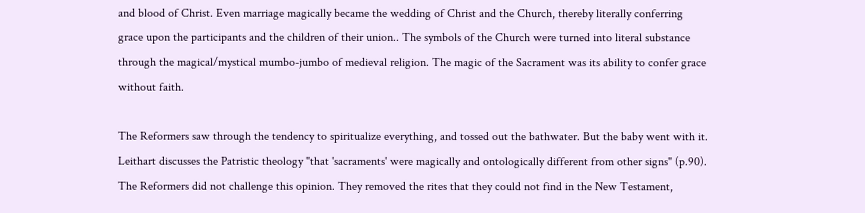and blood of Christ. Even marriage magically became the wedding of Christ and the Church, thereby literally conferring grace upon the participants and the children of their union.. The symbols of the Church were turned into literal substance through the magical/mystical mumbo-jumbo of medieval religion. The magic of the Sacrament was its ability to confer grace without faith.

The Reformers saw through the tendency to spiritualize everything, and tossed out the bathwater. But the baby went with it. Leithart discusses the Patristic theology "that 'sacraments' were magically and ontologically different from other signs" (p.90). The Reformers did not challenge this opinion. They removed the rites that they could not find in the New Testament,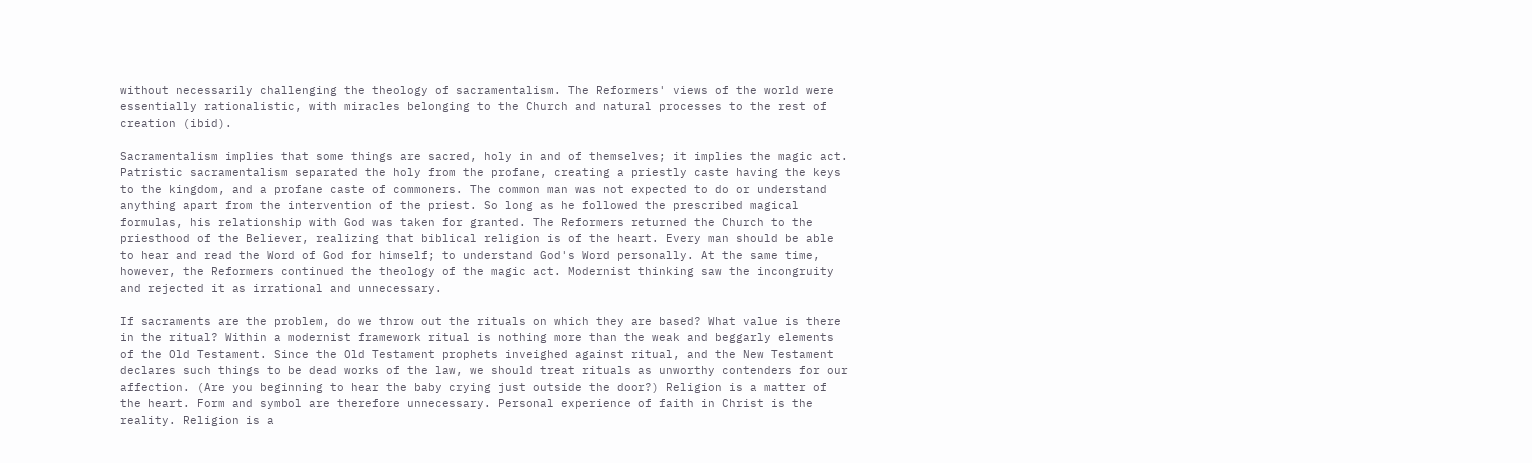without necessarily challenging the theology of sacramentalism. The Reformers' views of the world were essentially rationalistic, with miracles belonging to the Church and natural processes to the rest of creation (ibid).

Sacramentalism implies that some things are sacred, holy in and of themselves; it implies the magic act. Patristic sacramentalism separated the holy from the profane, creating a priestly caste having the keys to the kingdom, and a profane caste of commoners. The common man was not expected to do or understand anything apart from the intervention of the priest. So long as he followed the prescribed magical formulas, his relationship with God was taken for granted. The Reformers returned the Church to the priesthood of the Believer, realizing that biblical religion is of the heart. Every man should be able to hear and read the Word of God for himself; to understand God's Word personally. At the same time, however, the Reformers continued the theology of the magic act. Modernist thinking saw the incongruity and rejected it as irrational and unnecessary.

If sacraments are the problem, do we throw out the rituals on which they are based? What value is there in the ritual? Within a modernist framework ritual is nothing more than the weak and beggarly elements of the Old Testament. Since the Old Testament prophets inveighed against ritual, and the New Testament declares such things to be dead works of the law, we should treat rituals as unworthy contenders for our affection. (Are you beginning to hear the baby crying just outside the door?) Religion is a matter of the heart. Form and symbol are therefore unnecessary. Personal experience of faith in Christ is the reality. Religion is a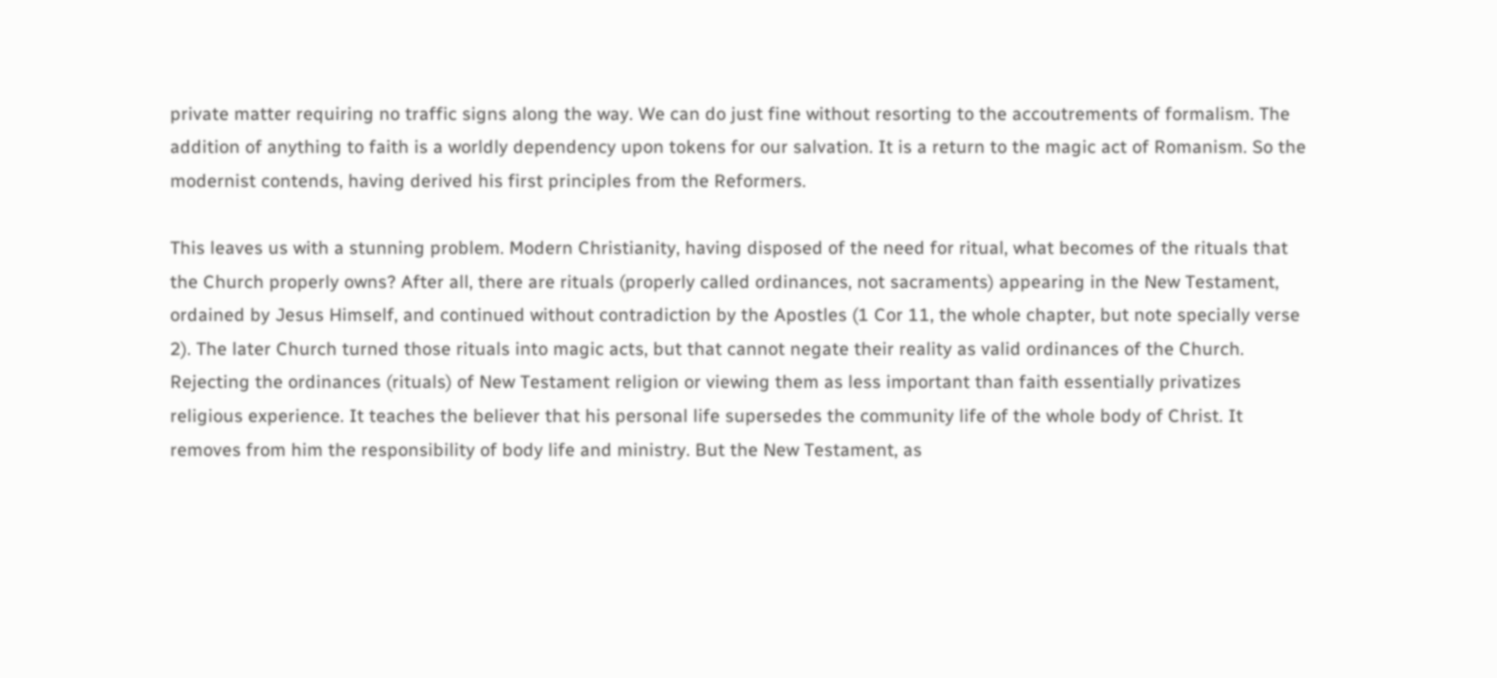private matter requiring no traffic signs along the way. We can do just fine without resorting to the accoutrements of formalism. The addition of anything to faith is a worldly dependency upon tokens for our salvation. It is a return to the magic act of Romanism. So the modernist contends, having derived his first principles from the Reformers.

This leaves us with a stunning problem. Modern Christianity, having disposed of the need for ritual, what becomes of the rituals that the Church properly owns? After all, there are rituals (properly called ordinances, not sacraments) appearing in the New Testament, ordained by Jesus Himself, and continued without contradiction by the Apostles (1 Cor 11, the whole chapter, but note specially verse 2). The later Church turned those rituals into magic acts, but that cannot negate their reality as valid ordinances of the Church. Rejecting the ordinances (rituals) of New Testament religion or viewing them as less important than faith essentially privatizes religious experience. It teaches the believer that his personal life supersedes the community life of the whole body of Christ. It removes from him the responsibility of body life and ministry. But the New Testament, as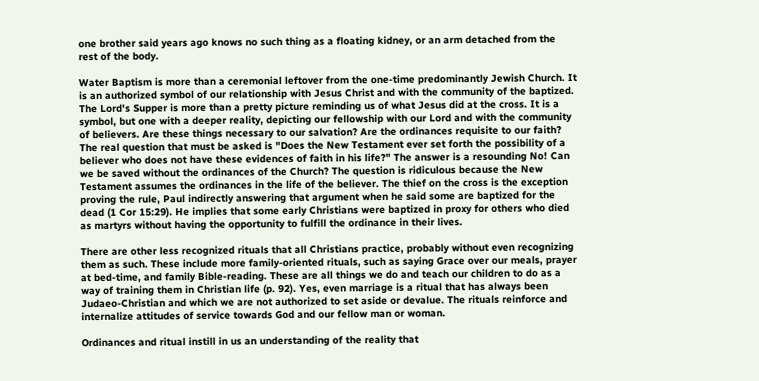one brother said years ago knows no such thing as a floating kidney, or an arm detached from the rest of the body.

Water Baptism is more than a ceremonial leftover from the one-time predominantly Jewish Church. It is an authorized symbol of our relationship with Jesus Christ and with the community of the baptized. The Lord's Supper is more than a pretty picture reminding us of what Jesus did at the cross. It is a symbol, but one with a deeper reality, depicting our fellowship with our Lord and with the community of believers. Are these things necessary to our salvation? Are the ordinances requisite to our faith? The real question that must be asked is "Does the New Testament ever set forth the possibility of a believer who does not have these evidences of faith in his life?" The answer is a resounding No! Can we be saved without the ordinances of the Church? The question is ridiculous because the New Testament assumes the ordinances in the life of the believer. The thief on the cross is the exception proving the rule, Paul indirectly answering that argument when he said some are baptized for the dead (1 Cor 15:29). He implies that some early Christians were baptized in proxy for others who died as martyrs without having the opportunity to fulfill the ordinance in their lives.

There are other less recognized rituals that all Christians practice, probably without even recognizing them as such. These include more family-oriented rituals, such as saying Grace over our meals, prayer at bed-time, and family Bible-reading. These are all things we do and teach our children to do as a way of training them in Christian life (p. 92). Yes, even marriage is a ritual that has always been Judaeo-Christian and which we are not authorized to set aside or devalue. The rituals reinforce and internalize attitudes of service towards God and our fellow man or woman.

Ordinances and ritual instill in us an understanding of the reality that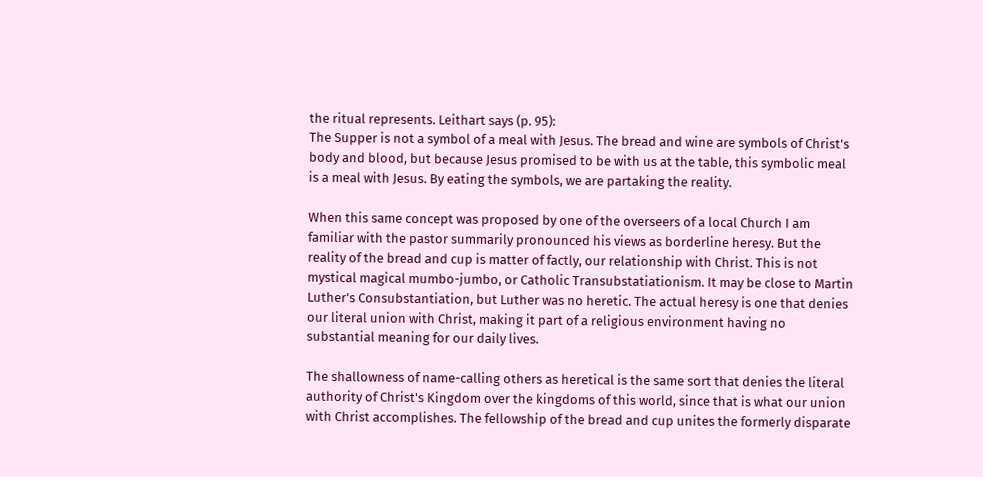the ritual represents. Leithart says (p. 95):
The Supper is not a symbol of a meal with Jesus. The bread and wine are symbols of Christ's body and blood, but because Jesus promised to be with us at the table, this symbolic meal is a meal with Jesus. By eating the symbols, we are partaking the reality.

When this same concept was proposed by one of the overseers of a local Church I am familiar with the pastor summarily pronounced his views as borderline heresy. But the reality of the bread and cup is matter of factly, our relationship with Christ. This is not mystical magical mumbo-jumbo, or Catholic Transubstatiationism. It may be close to Martin Luther's Consubstantiation, but Luther was no heretic. The actual heresy is one that denies our literal union with Christ, making it part of a religious environment having no substantial meaning for our daily lives.

The shallowness of name-calling others as heretical is the same sort that denies the literal authority of Christ's Kingdom over the kingdoms of this world, since that is what our union with Christ accomplishes. The fellowship of the bread and cup unites the formerly disparate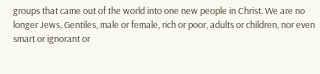groups that came out of the world into one new people in Christ. We are no longer Jews, Gentiles, male or female, rich or poor, adults or children, nor even smart or ignorant or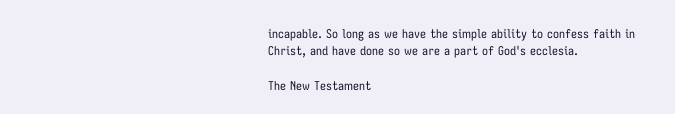incapable. So long as we have the simple ability to confess faith in Christ, and have done so we are a part of God's ecclesia.

The New Testament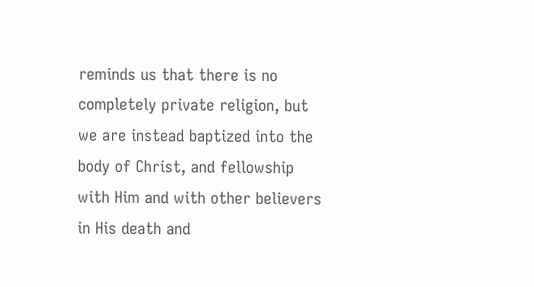reminds us that there is no completely private religion, but we are instead baptized into the body of Christ, and fellowship with Him and with other believers in His death and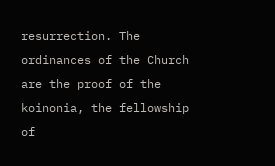resurrection. The ordinances of the Church are the proof of the koinonia, the fellowship of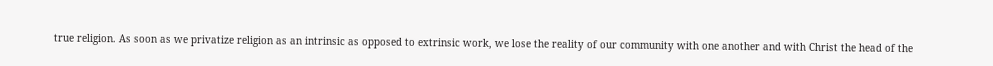true religion. As soon as we privatize religion as an intrinsic as opposed to extrinsic work, we lose the reality of our community with one another and with Christ the head of the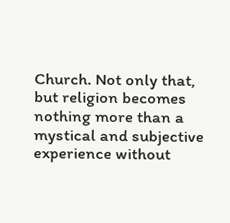Church. Not only that, but religion becomes nothing more than a mystical and subjective experience without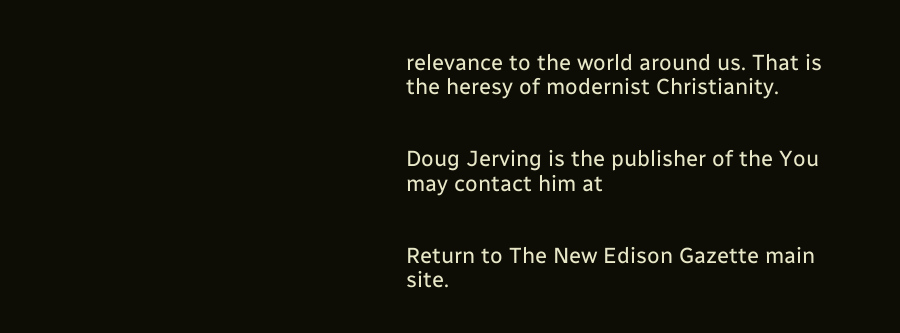relevance to the world around us. That is the heresy of modernist Christianity.


Doug Jerving is the publisher of the You may contact him at


Return to The New Edison Gazette main site.